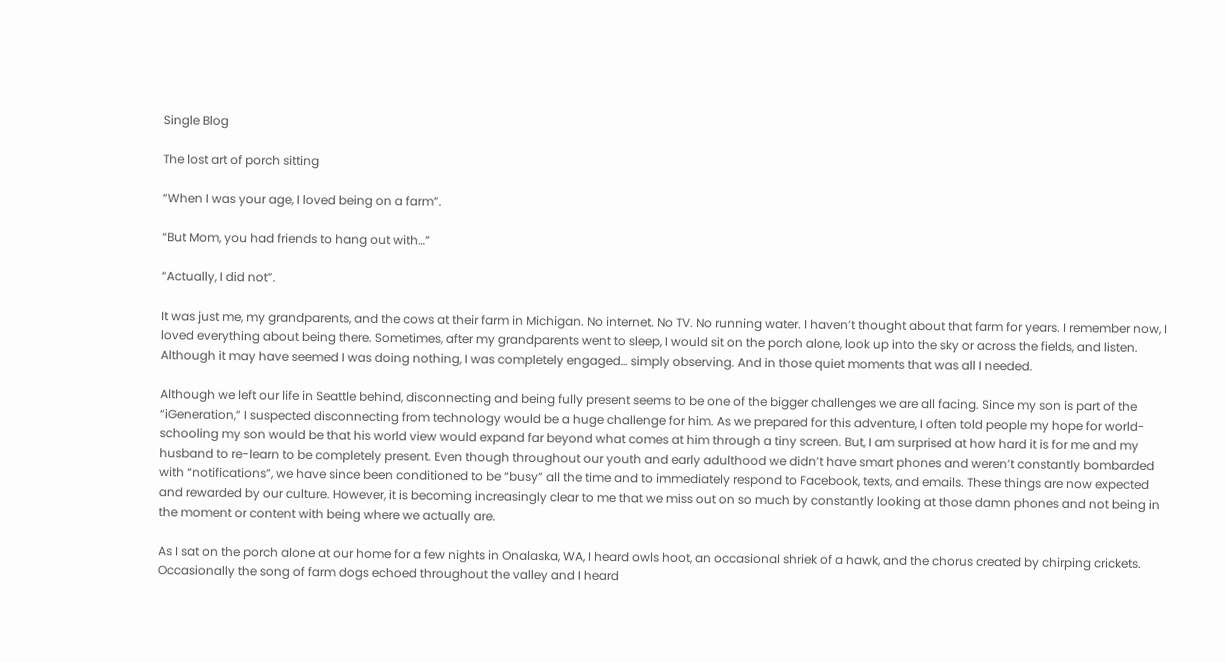Single Blog

The lost art of porch sitting

“When I was your age, I loved being on a farm”.

“But Mom, you had friends to hang out with…”

“Actually, I did not”.

It was just me, my grandparents, and the cows at their farm in Michigan. No internet. No TV. No running water. I haven’t thought about that farm for years. I remember now, I loved everything about being there. Sometimes, after my grandparents went to sleep, I would sit on the porch alone, look up into the sky or across the fields, and listen. Although it may have seemed I was doing nothing, I was completely engaged… simply observing. And in those quiet moments that was all I needed.

Although we left our life in Seattle behind, disconnecting and being fully present seems to be one of the bigger challenges we are all facing. Since my son is part of the “iGeneration,” I suspected disconnecting from technology would be a huge challenge for him. As we prepared for this adventure, I often told people my hope for world-schooling my son would be that his world view would expand far beyond what comes at him through a tiny screen. But, I am surprised at how hard it is for me and my husband to re-learn to be completely present. Even though throughout our youth and early adulthood we didn’t have smart phones and weren’t constantly bombarded with “notifications”, we have since been conditioned to be “busy” all the time and to immediately respond to Facebook, texts, and emails. These things are now expected and rewarded by our culture. However, it is becoming increasingly clear to me that we miss out on so much by constantly looking at those damn phones and not being in the moment or content with being where we actually are.

As I sat on the porch alone at our home for a few nights in Onalaska, WA, I heard owls hoot, an occasional shriek of a hawk, and the chorus created by chirping crickets. Occasionally the song of farm dogs echoed throughout the valley and I heard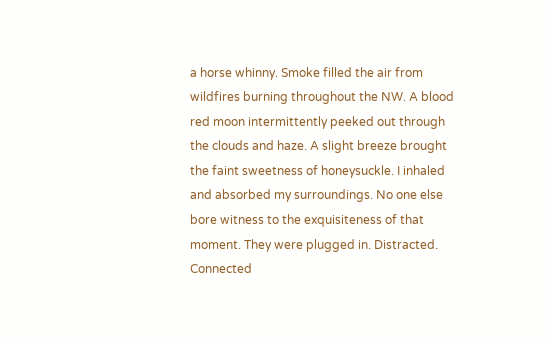a horse whinny. Smoke filled the air from wildfires burning throughout the NW. A blood red moon intermittently peeked out through the clouds and haze. A slight breeze brought the faint sweetness of honeysuckle. I inhaled and absorbed my surroundings. No one else bore witness to the exquisiteness of that moment. They were plugged in. Distracted. Connected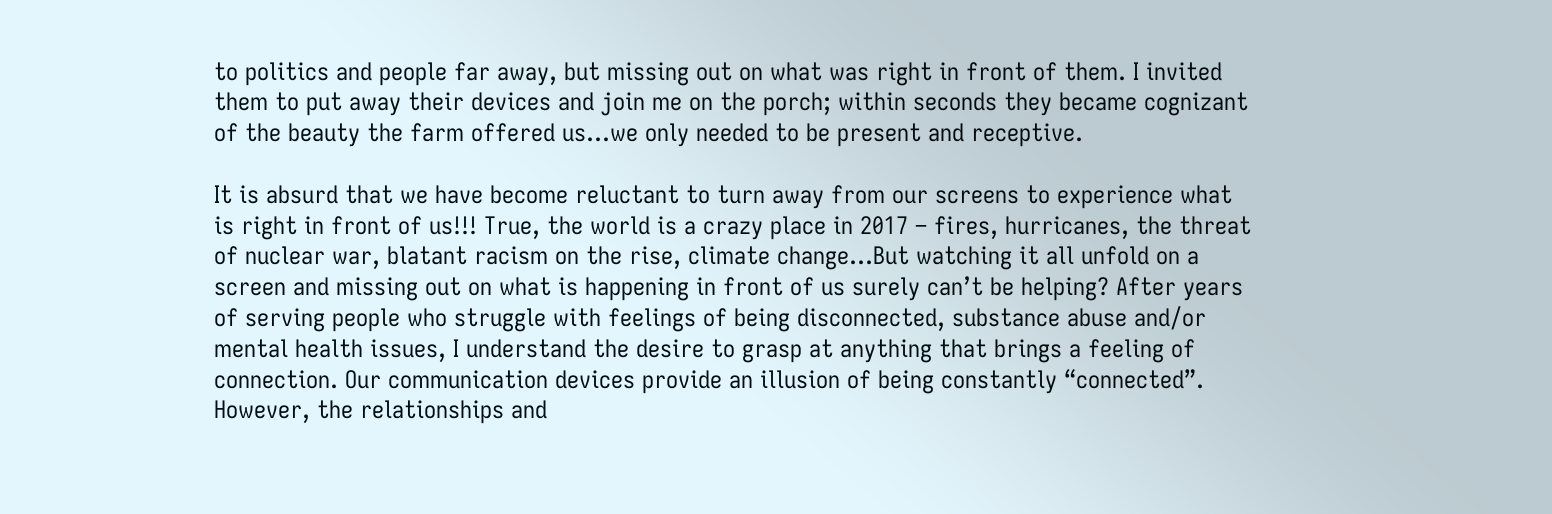to politics and people far away, but missing out on what was right in front of them. I invited them to put away their devices and join me on the porch; within seconds they became cognizant of the beauty the farm offered us…we only needed to be present and receptive.

It is absurd that we have become reluctant to turn away from our screens to experience what is right in front of us!!! True, the world is a crazy place in 2017 – fires, hurricanes, the threat of nuclear war, blatant racism on the rise, climate change…But watching it all unfold on a screen and missing out on what is happening in front of us surely can’t be helping? After years of serving people who struggle with feelings of being disconnected, substance abuse and/or mental health issues, I understand the desire to grasp at anything that brings a feeling of connection. Our communication devices provide an illusion of being constantly “connected”. However, the relationships and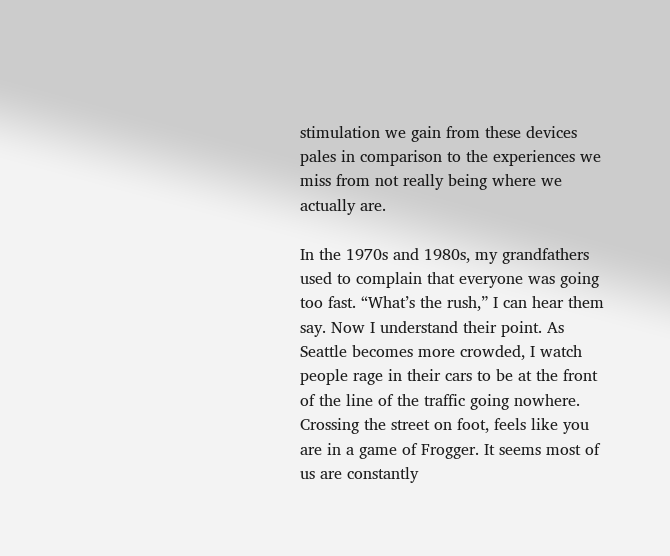stimulation we gain from these devices pales in comparison to the experiences we miss from not really being where we actually are.

In the 1970s and 1980s, my grandfathers used to complain that everyone was going too fast. “What’s the rush,” I can hear them say. Now I understand their point. As Seattle becomes more crowded, I watch people rage in their cars to be at the front of the line of the traffic going nowhere. Crossing the street on foot, feels like you are in a game of Frogger. It seems most of us are constantly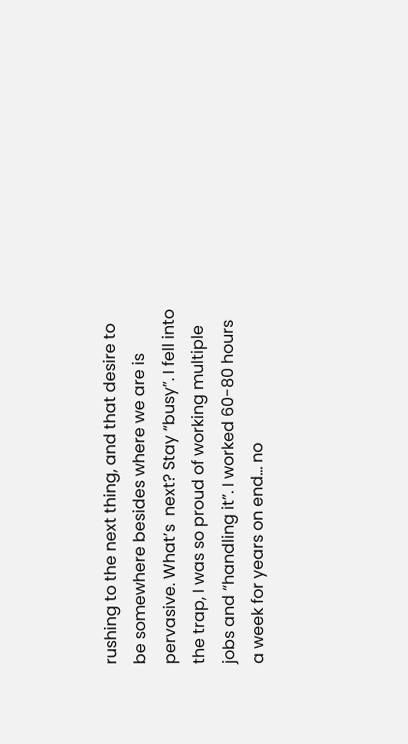rushing to the next thing, and that desire to be somewhere besides where we are is pervasive. What’s  next? Stay “busy”. I fell into the trap, I was so proud of working multiple jobs and “handling it”. I worked 60-80 hours a week for years on end… no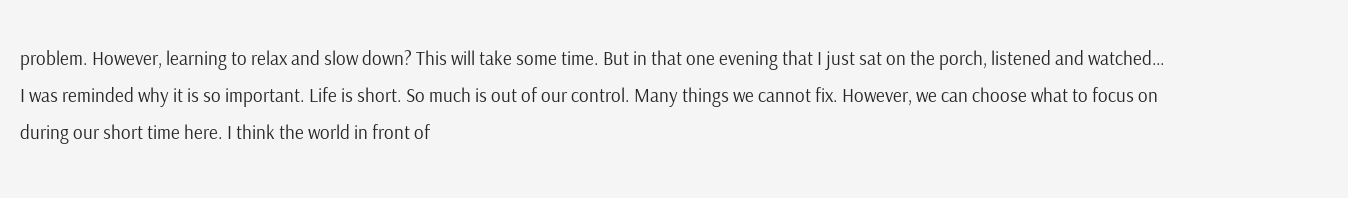problem. However, learning to relax and slow down? This will take some time. But in that one evening that I just sat on the porch, listened and watched… I was reminded why it is so important. Life is short. So much is out of our control. Many things we cannot fix. However, we can choose what to focus on during our short time here. I think the world in front of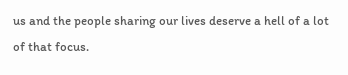us and the people sharing our lives deserve a hell of a lot of that focus.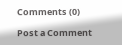Comments (0)

Post a Comment